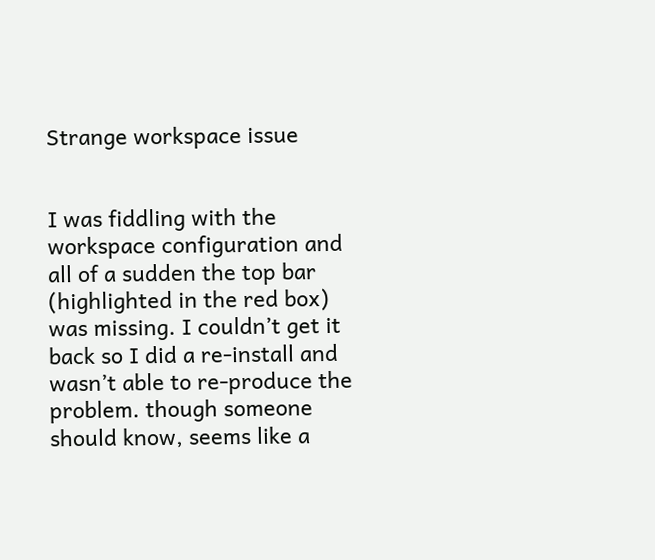Strange workspace issue


I was fiddling with the workspace configuration and all of a sudden the top bar (highlighted in the red box) was missing. I couldn’t get it back so I did a re-install and wasn’t able to re-produce the problem. though someone should know, seems like a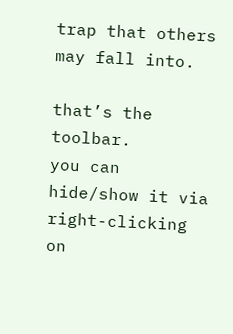trap that others may fall into.

that’s the toolbar.
you can hide/show it via right-clicking on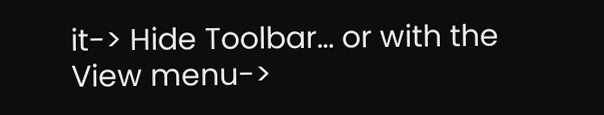it-> Hide Toolbar… or with the View menu->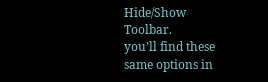Hide/Show Toolbar.
you’ll find these same options in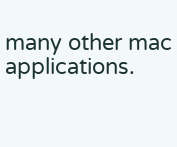many other mac applications.